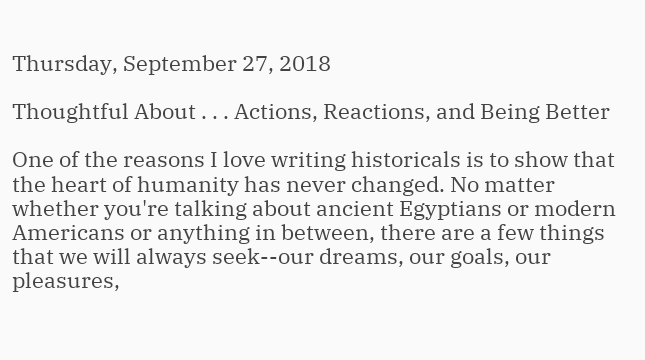Thursday, September 27, 2018

Thoughtful About . . . Actions, Reactions, and Being Better

One of the reasons I love writing historicals is to show that the heart of humanity has never changed. No matter whether you're talking about ancient Egyptians or modern Americans or anything in between, there are a few things that we will always seek--our dreams, our goals, our pleasures,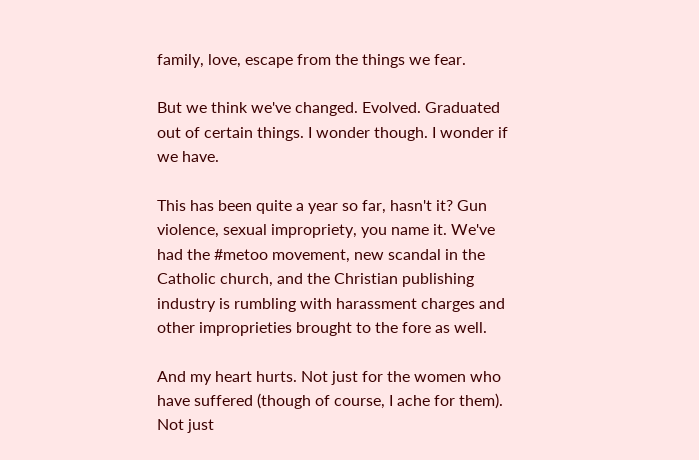family, love, escape from the things we fear.

But we think we've changed. Evolved. Graduated out of certain things. I wonder though. I wonder if we have.

This has been quite a year so far, hasn't it? Gun violence, sexual impropriety, you name it. We've had the #metoo movement, new scandal in the Catholic church, and the Christian publishing industry is rumbling with harassment charges and other improprieties brought to the fore as well.

And my heart hurts. Not just for the women who have suffered (though of course, I ache for them). Not just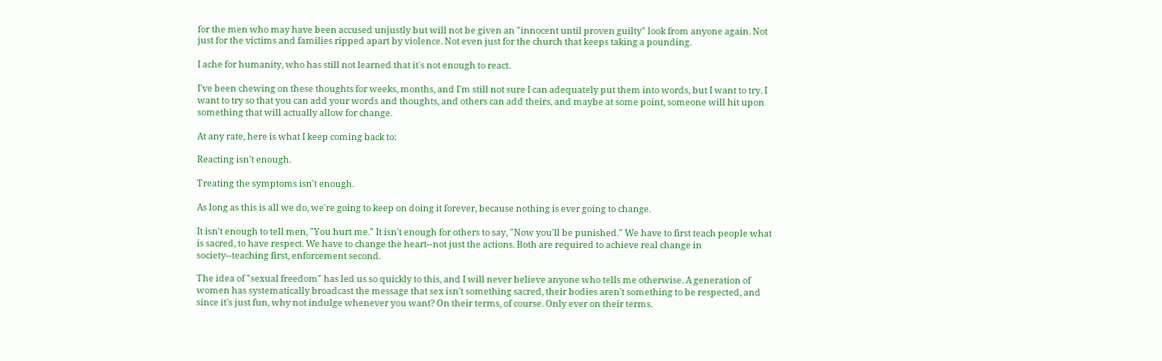for the men who may have been accused unjustly but will not be given an "innocent until proven guilty" look from anyone again. Not just for the victims and families ripped apart by violence. Not even just for the church that keeps taking a pounding.

I ache for humanity, who has still not learned that it's not enough to react.

I've been chewing on these thoughts for weeks, months, and I'm still not sure I can adequately put them into words, but I want to try. I want to try so that you can add your words and thoughts, and others can add theirs, and maybe at some point, someone will hit upon something that will actually allow for change.

At any rate, here is what I keep coming back to:

Reacting isn't enough.

Treating the symptoms isn't enough.

As long as this is all we do, we're going to keep on doing it forever, because nothing is ever going to change.

It isn't enough to tell men, "You hurt me." It isn't enough for others to say, "Now you'll be punished." We have to first teach people what is sacred, to have respect. We have to change the heart--not just the actions. Both are required to achieve real change in society--teaching first, enforcement second.

The idea of "sexual freedom" has led us so quickly to this, and I will never believe anyone who tells me otherwise. A generation of women has systematically broadcast the message that sex isn't something sacred, their bodies aren't something to be respected, and since it's just fun, why not indulge whenever you want? On their terms, of course. Only ever on their terms.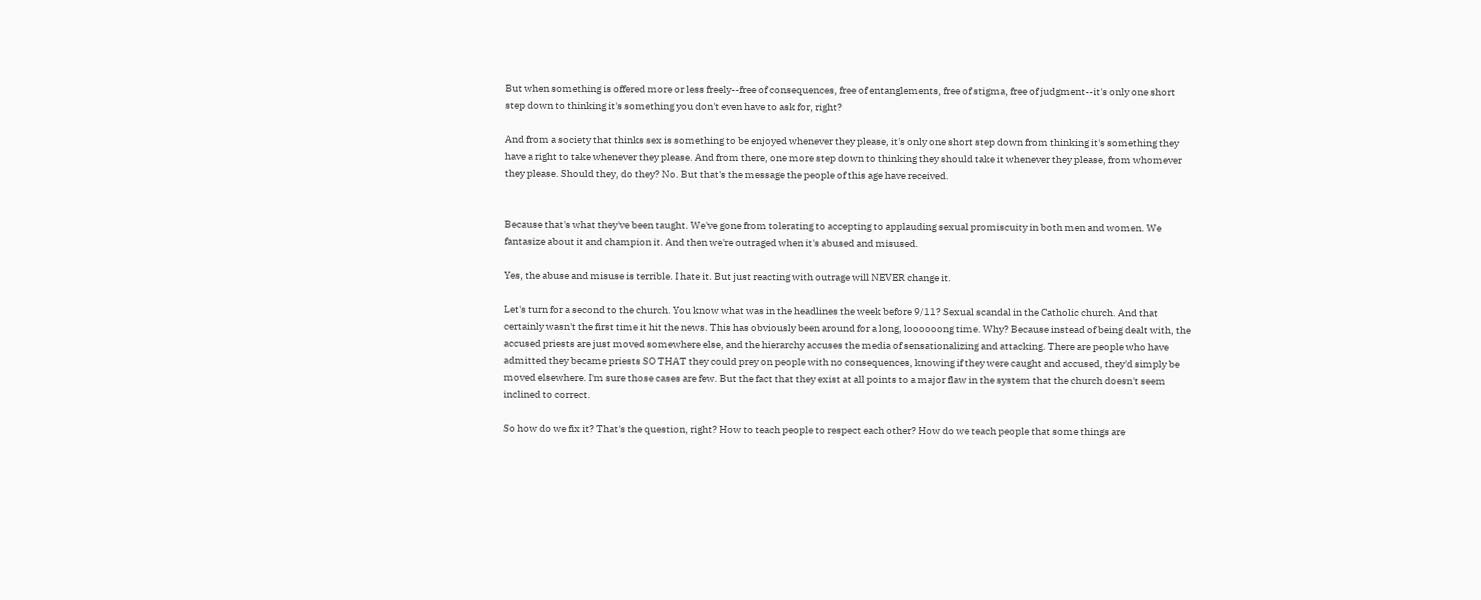But when something is offered more or less freely--free of consequences, free of entanglements, free of stigma, free of judgment--it's only one short step down to thinking it's something you don't even have to ask for, right?

And from a society that thinks sex is something to be enjoyed whenever they please, it's only one short step down from thinking it's something they have a right to take whenever they please. And from there, one more step down to thinking they should take it whenever they please, from whomever they please. Should they, do they? No. But that's the message the people of this age have received.


Because that's what they've been taught. We've gone from tolerating to accepting to applauding sexual promiscuity in both men and women. We fantasize about it and champion it. And then we're outraged when it's abused and misused.

Yes, the abuse and misuse is terrible. I hate it. But just reacting with outrage will NEVER change it.

Let's turn for a second to the church. You know what was in the headlines the week before 9/11? Sexual scandal in the Catholic church. And that certainly wasn't the first time it hit the news. This has obviously been around for a long, loooooong time. Why? Because instead of being dealt with, the accused priests are just moved somewhere else, and the hierarchy accuses the media of sensationalizing and attacking. There are people who have admitted they became priests SO THAT they could prey on people with no consequences, knowing if they were caught and accused, they'd simply be moved elsewhere. I'm sure those cases are few. But the fact that they exist at all points to a major flaw in the system that the church doesn't seem inclined to correct.

So how do we fix it? That's the question, right? How to teach people to respect each other? How do we teach people that some things are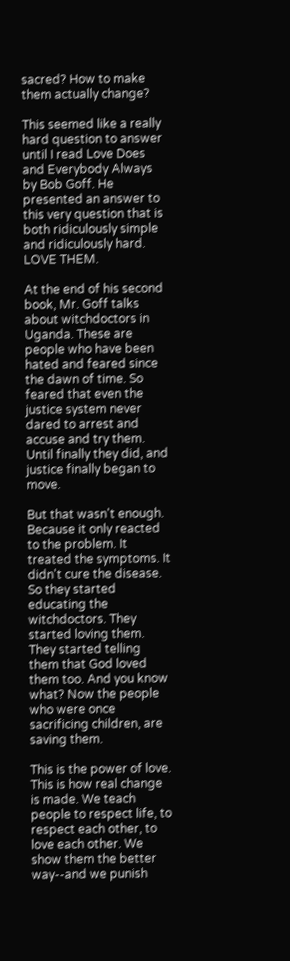sacred? How to make them actually change?

This seemed like a really hard question to answer until I read Love Does and Everybody Always by Bob Goff. He presented an answer to this very question that is both ridiculously simple and ridiculously hard. LOVE THEM.

At the end of his second book, Mr. Goff talks about witchdoctors in Uganda. These are people who have been hated and feared since the dawn of time. So feared that even the justice system never dared to arrest and accuse and try them. Until finally they did, and justice finally began to move.

But that wasn't enough. Because it only reacted to the problem. It treated the symptoms. It didn't cure the disease. So they started educating the witchdoctors. They started loving them. They started telling them that God loved them too. And you know what? Now the people who were once sacrificing children, are saving them.

This is the power of love. This is how real change is made. We teach people to respect life, to respect each other, to love each other. We show them the better way--and we punish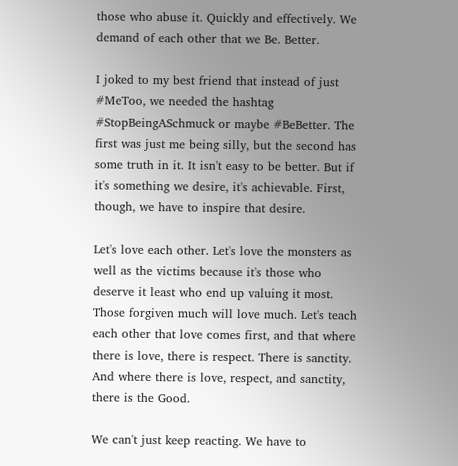those who abuse it. Quickly and effectively. We demand of each other that we Be. Better.

I joked to my best friend that instead of just #MeToo, we needed the hashtag #StopBeingASchmuck or maybe #BeBetter. The first was just me being silly, but the second has some truth in it. It isn't easy to be better. But if it's something we desire, it's achievable. First, though, we have to inspire that desire.

Let's love each other. Let's love the monsters as well as the victims because it's those who deserve it least who end up valuing it most. Those forgiven much will love much. Let's teach each other that love comes first, and that where there is love, there is respect. There is sanctity. And where there is love, respect, and sanctity, there is the Good.

We can't just keep reacting. We have to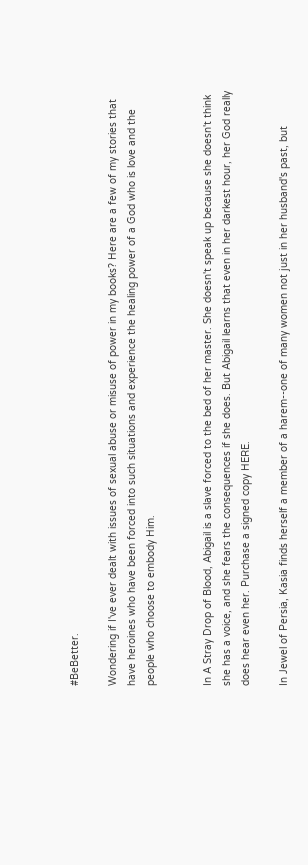#BeBetter.

Wondering if I've ever dealt with issues of sexual abuse or misuse of power in my books? Here are a few of my stories that have heroines who have been forced into such situations and experience the healing power of a God who is love and the people who choose to embody Him.


In A Stray Drop of Blood, Abigail is a slave forced to the bed of her master. She doesn't speak up because she doesn't think she has a voice, and she fears the consequences if she does. But Abigail learns that even in her darkest hour, her God really does hear even her. Purchase a signed copy HERE.

In Jewel of Persia, Kasia finds herself a member of a harem--one of many women not just in her husband's past, but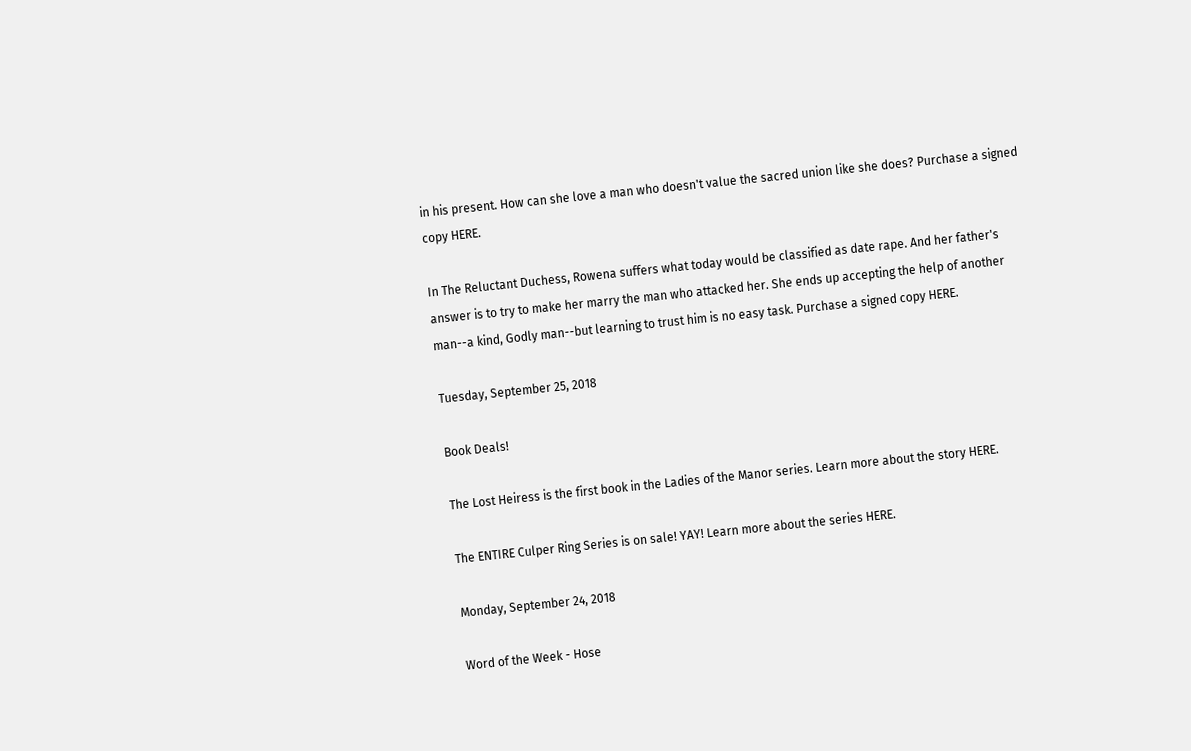in his present. How can she love a man who doesn't value the sacred union like she does? Purchase a signed copy HERE.

In The Reluctant Duchess, Rowena suffers what today would be classified as date rape. And her father's answer is to try to make her marry the man who attacked her. She ends up accepting the help of another man--a kind, Godly man--but learning to trust him is no easy task. Purchase a signed copy HERE.

Tuesday, September 25, 2018

Book Deals!

The Lost Heiress is the first book in the Ladies of the Manor series. Learn more about the story HERE.

The ENTIRE Culper Ring Series is on sale! YAY! Learn more about the series HERE.

Monday, September 24, 2018

Word of the Week - Hose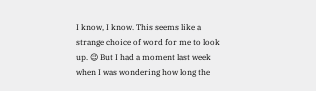I know, I know. This seems like a strange choice of word for me to look up. 😉 But I had a moment last week when I was wondering how long the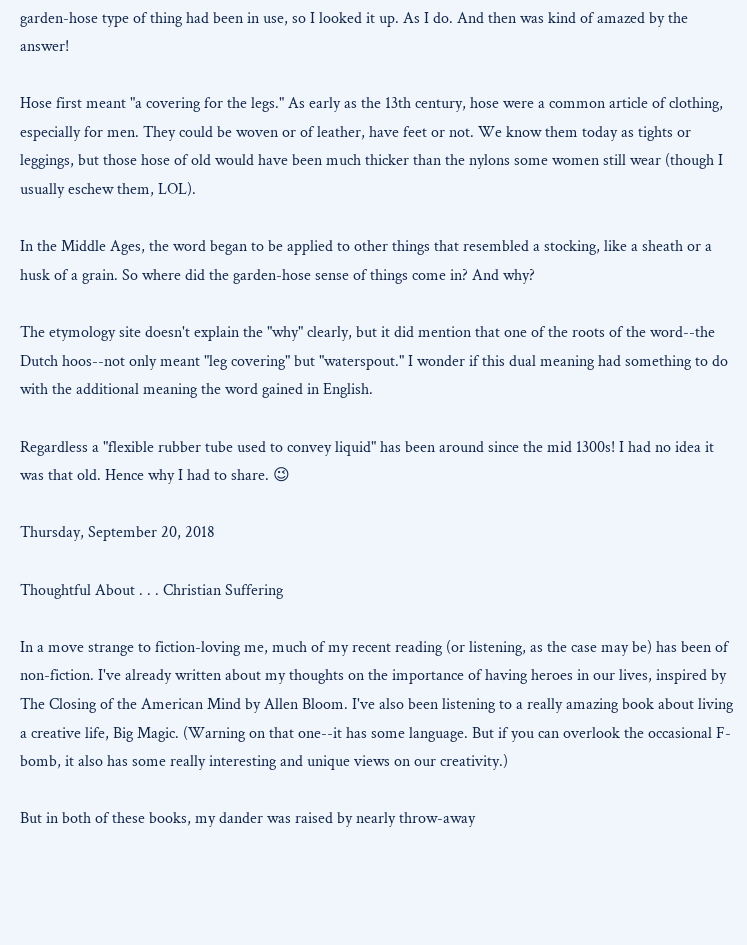garden-hose type of thing had been in use, so I looked it up. As I do. And then was kind of amazed by the answer!

Hose first meant "a covering for the legs." As early as the 13th century, hose were a common article of clothing, especially for men. They could be woven or of leather, have feet or not. We know them today as tights or leggings, but those hose of old would have been much thicker than the nylons some women still wear (though I usually eschew them, LOL).

In the Middle Ages, the word began to be applied to other things that resembled a stocking, like a sheath or a husk of a grain. So where did the garden-hose sense of things come in? And why?

The etymology site doesn't explain the "why" clearly, but it did mention that one of the roots of the word--the Dutch hoos--not only meant "leg covering" but "waterspout." I wonder if this dual meaning had something to do with the additional meaning the word gained in English.

Regardless a "flexible rubber tube used to convey liquid" has been around since the mid 1300s! I had no idea it was that old. Hence why I had to share. 😉

Thursday, September 20, 2018

Thoughtful About . . . Christian Suffering

In a move strange to fiction-loving me, much of my recent reading (or listening, as the case may be) has been of non-fiction. I've already written about my thoughts on the importance of having heroes in our lives, inspired by The Closing of the American Mind by Allen Bloom. I've also been listening to a really amazing book about living a creative life, Big Magic. (Warning on that one--it has some language. But if you can overlook the occasional F-bomb, it also has some really interesting and unique views on our creativity.)

But in both of these books, my dander was raised by nearly throw-away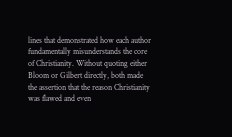lines that demonstrated how each author fundamentally misunderstands the core of Christianity. Without quoting either Bloom or Gilbert directly, both made the assertion that the reason Christianity was flawed and even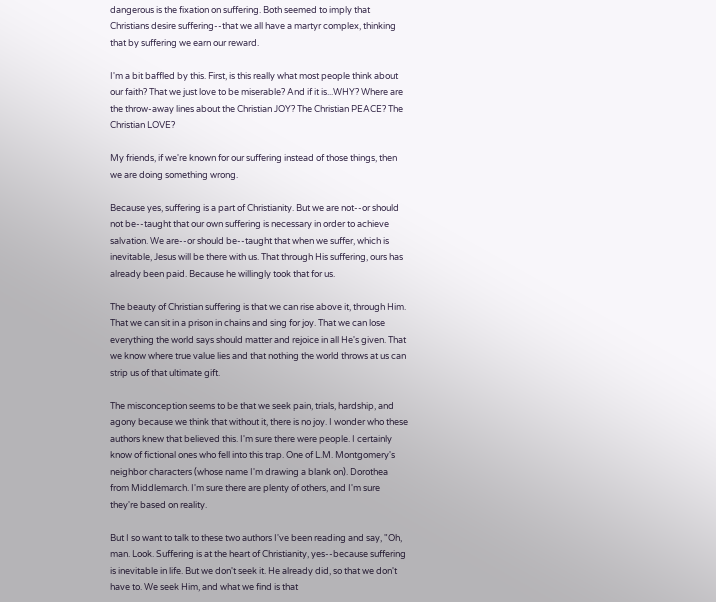dangerous is the fixation on suffering. Both seemed to imply that Christians desire suffering--that we all have a martyr complex, thinking that by suffering we earn our reward.

I'm a bit baffled by this. First, is this really what most people think about our faith? That we just love to be miserable? And if it is...WHY? Where are the throw-away lines about the Christian JOY? The Christian PEACE? The Christian LOVE?

My friends, if we're known for our suffering instead of those things, then we are doing something wrong.

Because yes, suffering is a part of Christianity. But we are not--or should not be--taught that our own suffering is necessary in order to achieve salvation. We are--or should be--taught that when we suffer, which is inevitable, Jesus will be there with us. That through His suffering, ours has already been paid. Because he willingly took that for us.

The beauty of Christian suffering is that we can rise above it, through Him. That we can sit in a prison in chains and sing for joy. That we can lose everything the world says should matter and rejoice in all He's given. That we know where true value lies and that nothing the world throws at us can strip us of that ultimate gift.

The misconception seems to be that we seek pain, trials, hardship, and agony because we think that without it, there is no joy. I wonder who these authors knew that believed this. I'm sure there were people. I certainly know of fictional ones who fell into this trap. One of L.M. Montgomery's neighbor characters (whose name I'm drawing a blank on). Dorothea from Middlemarch. I'm sure there are plenty of others, and I'm sure they're based on reality.

But I so want to talk to these two authors I've been reading and say, "Oh, man. Look. Suffering is at the heart of Christianity, yes--because suffering is inevitable in life. But we don't seek it. He already did, so that we don't have to. We seek Him, and what we find is that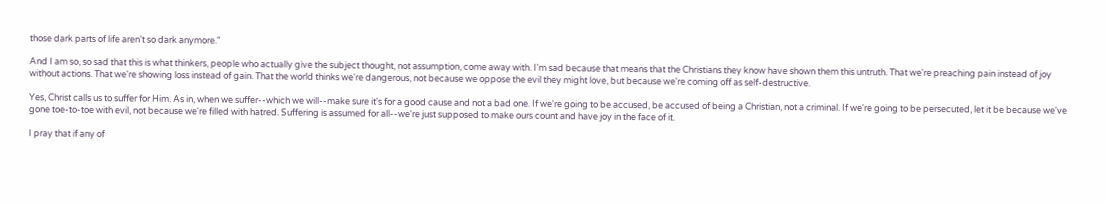those dark parts of life aren't so dark anymore."

And I am so, so sad that this is what thinkers, people who actually give the subject thought, not assumption, come away with. I'm sad because that means that the Christians they know have shown them this untruth. That we're preaching pain instead of joy without actions. That we're showing loss instead of gain. That the world thinks we're dangerous, not because we oppose the evil they might love, but because we're coming off as self-destructive.

Yes, Christ calls us to suffer for Him. As in, when we suffer--which we will--make sure it's for a good cause and not a bad one. If we're going to be accused, be accused of being a Christian, not a criminal. If we're going to be persecuted, let it be because we've gone toe-to-toe with evil, not because we're filled with hatred. Suffering is assumed for all--we're just supposed to make ours count and have joy in the face of it.

I pray that if any of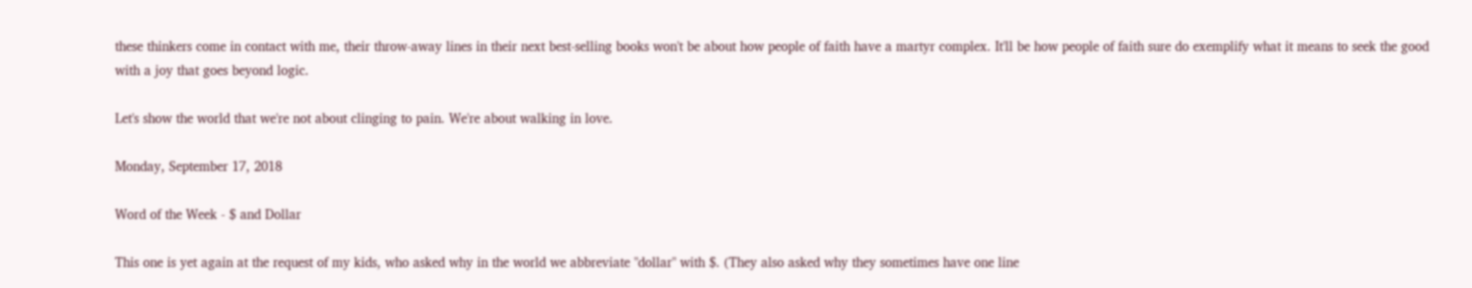these thinkers come in contact with me, their throw-away lines in their next best-selling books won't be about how people of faith have a martyr complex. It'll be how people of faith sure do exemplify what it means to seek the good with a joy that goes beyond logic.

Let's show the world that we're not about clinging to pain. We're about walking in love.

Monday, September 17, 2018

Word of the Week - $ and Dollar

This one is yet again at the request of my kids, who asked why in the world we abbreviate "dollar" with $. (They also asked why they sometimes have one line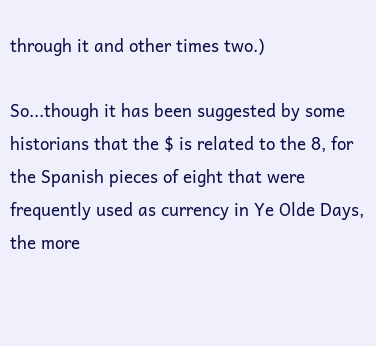through it and other times two.)

So...though it has been suggested by some historians that the $ is related to the 8, for the Spanish pieces of eight that were frequently used as currency in Ye Olde Days, the more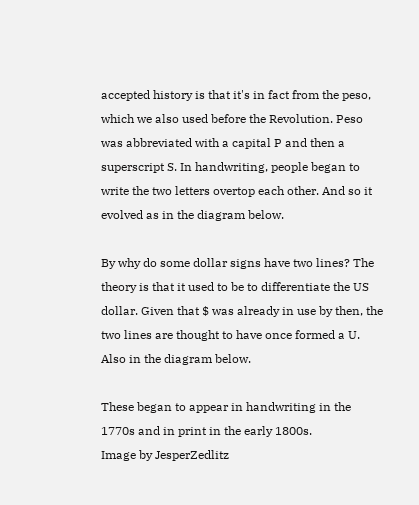accepted history is that it's in fact from the peso, which we also used before the Revolution. Peso was abbreviated with a capital P and then a superscript S. In handwriting, people began to write the two letters overtop each other. And so it evolved as in the diagram below.

By why do some dollar signs have two lines? The theory is that it used to be to differentiate the US dollar. Given that $ was already in use by then, the two lines are thought to have once formed a U. Also in the diagram below.

These began to appear in handwriting in the 1770s and in print in the early 1800s.
Image by JesperZedlitz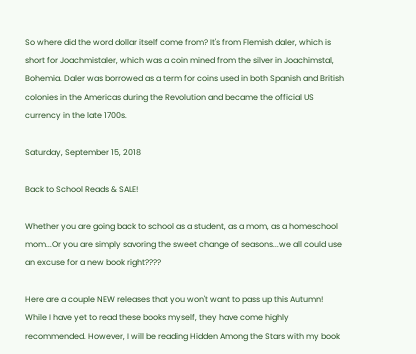So where did the word dollar itself come from? It's from Flemish daler, which is short for Joachmistaler, which was a coin mined from the silver in Joachimstal, Bohemia. Daler was borrowed as a term for coins used in both Spanish and British colonies in the Americas during the Revolution and became the official US currency in the late 1700s.

Saturday, September 15, 2018

Back to School Reads & SALE!

Whether you are going back to school as a student, as a mom, as a homeschool mom...Or you are simply savoring the sweet change of seasons...we all could use an excuse for a new book right????

Here are a couple NEW releases that you won't want to pass up this Autumn! While I have yet to read these books myself, they have come highly recommended. However, I will be reading Hidden Among the Stars with my book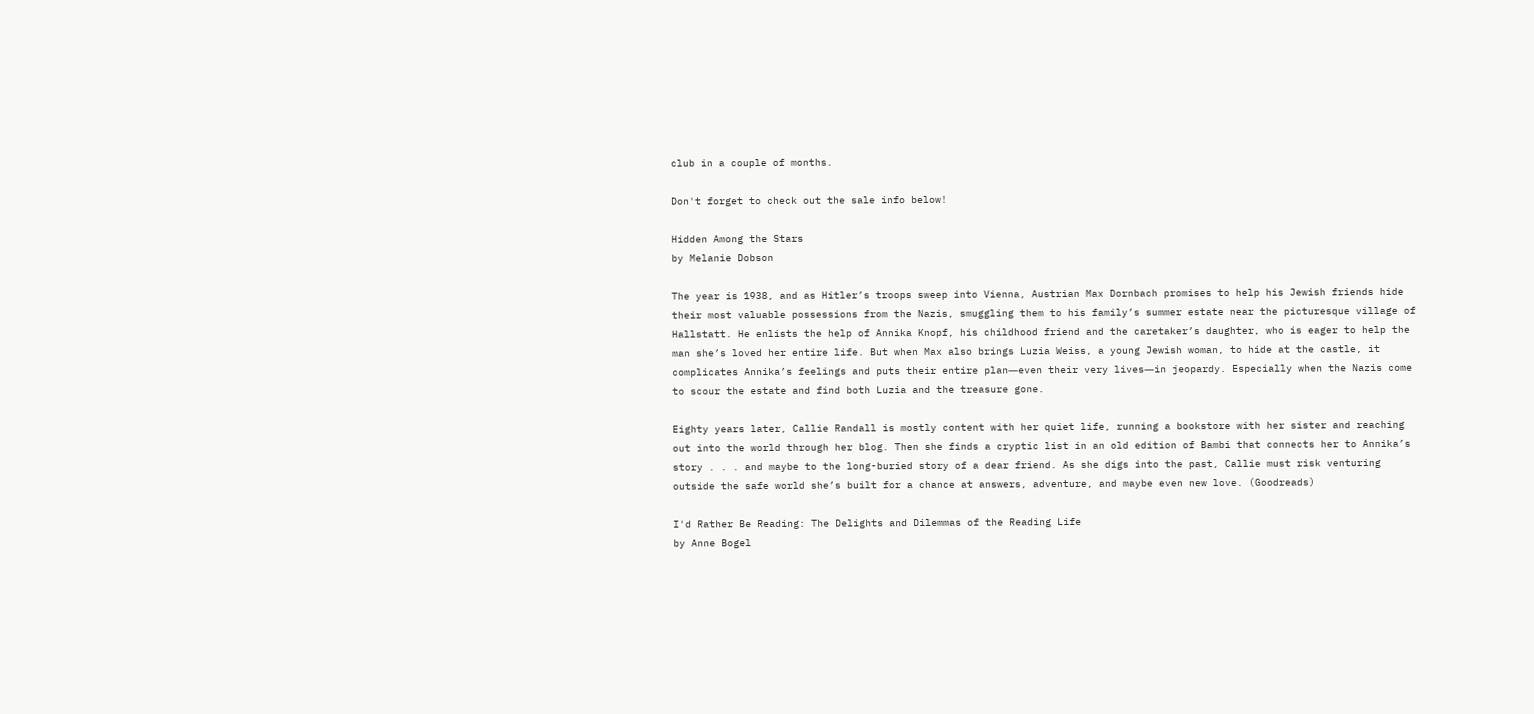club in a couple of months.

Don't forget to check out the sale info below!

Hidden Among the Stars
by Melanie Dobson

The year is 1938, and as Hitler’s troops sweep into Vienna, Austrian Max Dornbach promises to help his Jewish friends hide their most valuable possessions from the Nazis, smuggling them to his family’s summer estate near the picturesque village of Hallstatt. He enlists the help of Annika Knopf, his childhood friend and the caretaker’s daughter, who is eager to help the man she’s loved her entire life. But when Max also brings Luzia Weiss, a young Jewish woman, to hide at the castle, it complicates Annika’s feelings and puts their entire plan―even their very lives―in jeopardy. Especially when the Nazis come to scour the estate and find both Luzia and the treasure gone.

Eighty years later, Callie Randall is mostly content with her quiet life, running a bookstore with her sister and reaching out into the world through her blog. Then she finds a cryptic list in an old edition of Bambi that connects her to Annika’s story . . . and maybe to the long-buried story of a dear friend. As she digs into the past, Callie must risk venturing outside the safe world she’s built for a chance at answers, adventure, and maybe even new love. (Goodreads)

I'd Rather Be Reading: The Delights and Dilemmas of the Reading Life
by Anne Bogel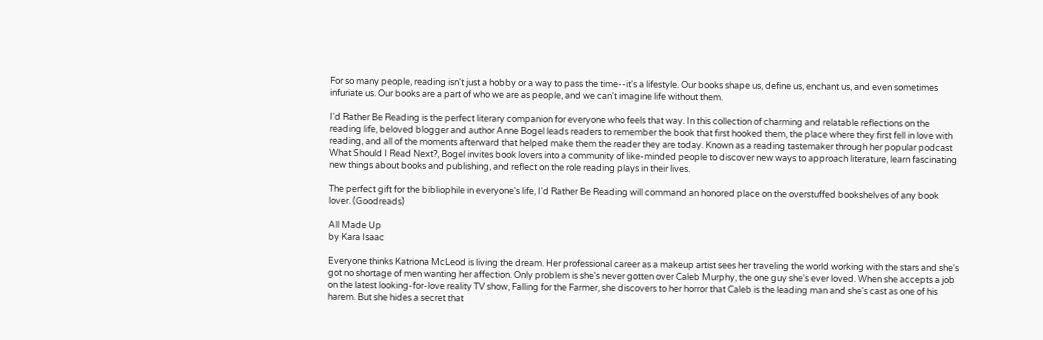For so many people, reading isn't just a hobby or a way to pass the time--it's a lifestyle. Our books shape us, define us, enchant us, and even sometimes infuriate us. Our books are a part of who we are as people, and we can't imagine life without them.

I'd Rather Be Reading is the perfect literary companion for everyone who feels that way. In this collection of charming and relatable reflections on the reading life, beloved blogger and author Anne Bogel leads readers to remember the book that first hooked them, the place where they first fell in love with reading, and all of the moments afterward that helped make them the reader they are today. Known as a reading tastemaker through her popular podcast What Should I Read Next?, Bogel invites book lovers into a community of like-minded people to discover new ways to approach literature, learn fascinating new things about books and publishing, and reflect on the role reading plays in their lives.

The perfect gift for the bibliophile in everyone's life, I'd Rather Be Reading will command an honored place on the overstuffed bookshelves of any book lover. (Goodreads)

All Made Up
by Kara Isaac

Everyone thinks Katriona McLeod is living the dream. Her professional career as a makeup artist sees her traveling the world working with the stars and she's got no shortage of men wanting her affection. Only problem is she's never gotten over Caleb Murphy, the one guy she's ever loved. When she accepts a job on the latest looking-for-love reality TV show, Falling for the Farmer, she discovers to her horror that Caleb is the leading man and she's cast as one of his harem. But she hides a secret that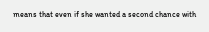means that even if she wanted a second chance with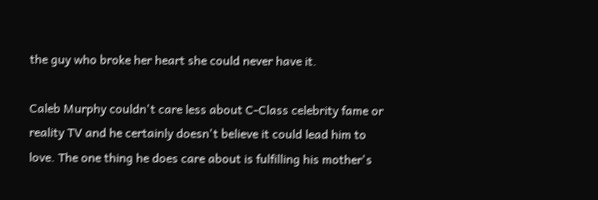the guy who broke her heart she could never have it.

Caleb Murphy couldn't care less about C-Class celebrity fame or reality TV and he certainly doesn't believe it could lead him to love. The one thing he does care about is fulfilling his mother's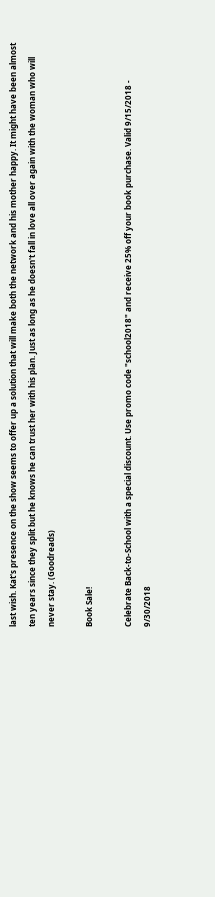last wish. Kat's presence on the show seems to offer up a solution that will make both the network and his mother happy. It might have been almost ten years since they split but he knows he can trust her with his plan. Just as long as he doesn't fall in love all over again with the woman who will never stay. (Goodreads)

Book Sale!

Celebrate Back-to-School with a special discount. Use promo code "school2018" and receive 25% off your book purchase. Valid 9/15/2018 - 9/30/2018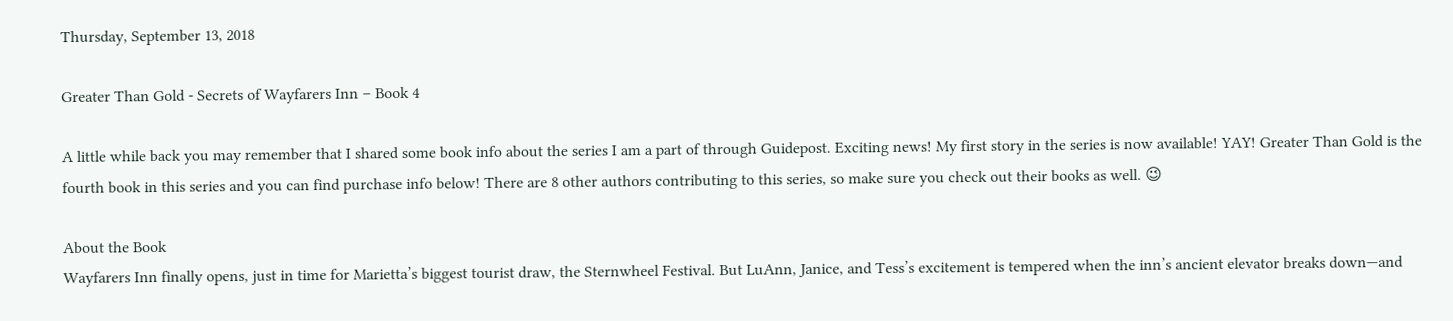Thursday, September 13, 2018

Greater Than Gold - Secrets of Wayfarers Inn – Book 4

A little while back you may remember that I shared some book info about the series I am a part of through Guidepost. Exciting news! My first story in the series is now available! YAY! Greater Than Gold is the fourth book in this series and you can find purchase info below! There are 8 other authors contributing to this series, so make sure you check out their books as well. 😉

About the Book
Wayfarers Inn finally opens, just in time for Marietta’s biggest tourist draw, the Sternwheel Festival. But LuAnn, Janice, and Tess’s excitement is tempered when the inn’s ancient elevator breaks down—and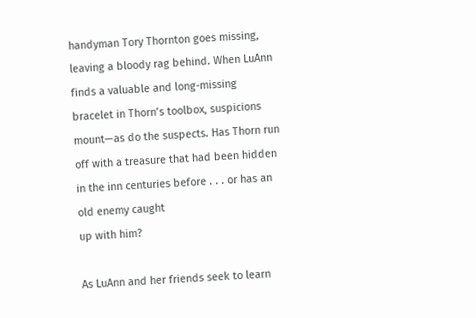handyman Tory Thornton goes missing, leaving a bloody rag behind. When LuAnn finds a valuable and long-missing bracelet in Thorn’s toolbox, suspicions mount—as do the suspects. Has Thorn run off with a treasure that had been hidden in the inn centuries before . . . or has an old enemy caught
up with him?

As LuAnn and her friends seek to learn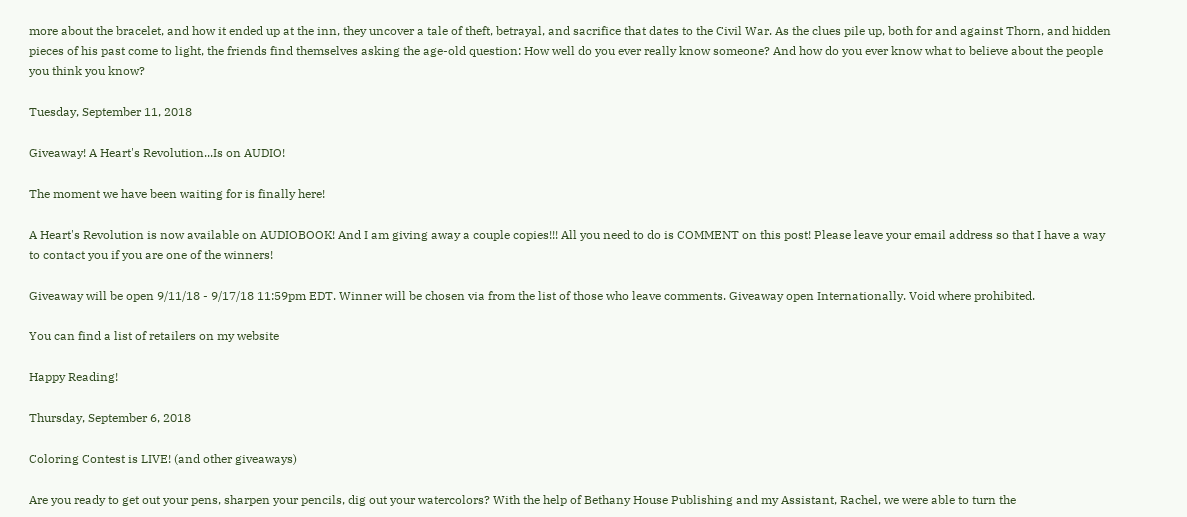more about the bracelet, and how it ended up at the inn, they uncover a tale of theft, betrayal, and sacrifice that dates to the Civil War. As the clues pile up, both for and against Thorn, and hidden pieces of his past come to light, the friends find themselves asking the age-old question: How well do you ever really know someone? And how do you ever know what to believe about the people you think you know?

Tuesday, September 11, 2018

Giveaway! A Heart's Revolution...Is on AUDIO!

The moment we have been waiting for is finally here!

A Heart's Revolution is now available on AUDIOBOOK! And I am giving away a couple copies!!! All you need to do is COMMENT on this post! Please leave your email address so that I have a way to contact you if you are one of the winners!

Giveaway will be open 9/11/18 - 9/17/18 11:59pm EDT. Winner will be chosen via from the list of those who leave comments. Giveaway open Internationally. Void where prohibited.

You can find a list of retailers on my website

Happy Reading!

Thursday, September 6, 2018

Coloring Contest is LIVE! (and other giveaways)

Are you ready to get out your pens, sharpen your pencils, dig out your watercolors? With the help of Bethany House Publishing and my Assistant, Rachel, we were able to turn the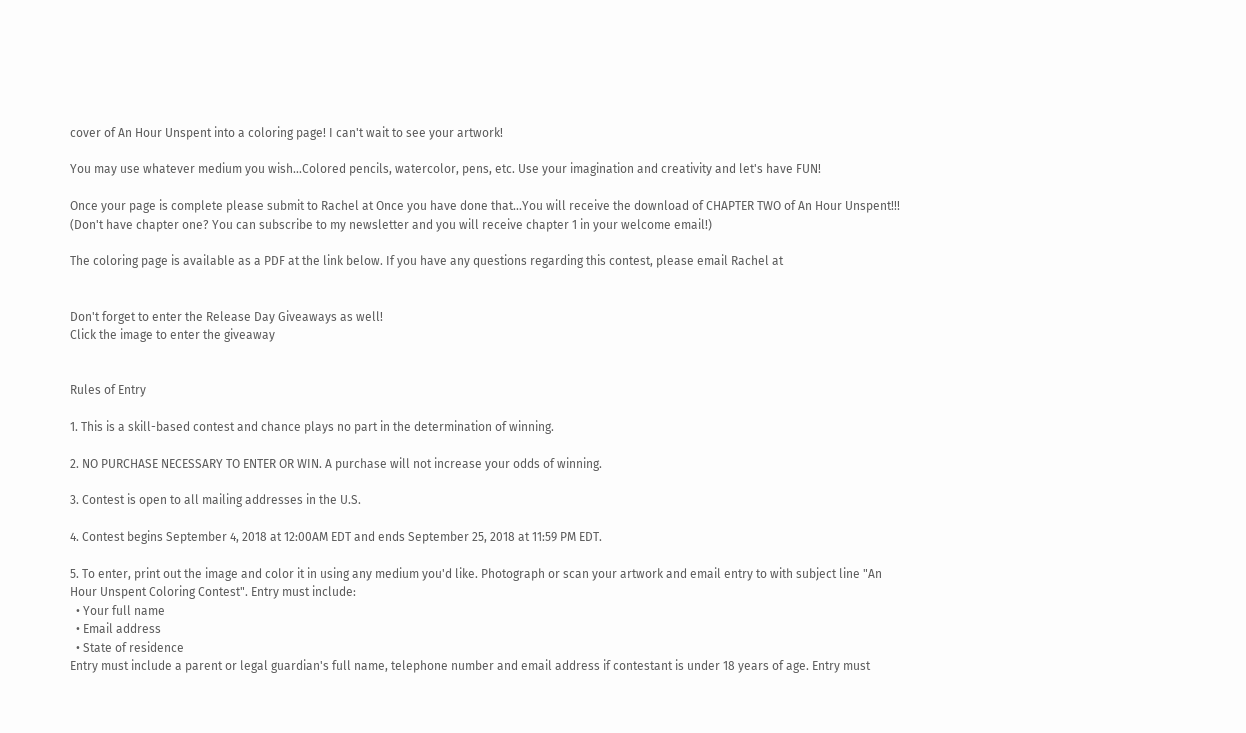cover of An Hour Unspent into a coloring page! I can't wait to see your artwork!

You may use whatever medium you wish...Colored pencils, watercolor, pens, etc. Use your imagination and creativity and let's have FUN!

Once your page is complete please submit to Rachel at Once you have done that...You will receive the download of CHAPTER TWO of An Hour Unspent!!! (Don't have chapter one? You can subscribe to my newsletter and you will receive chapter 1 in your welcome email!)

The coloring page is available as a PDF at the link below. If you have any questions regarding this contest, please email Rachel at


Don't forget to enter the Release Day Giveaways as well!
Click the image to enter the giveaway


Rules of Entry

1. This is a skill-based contest and chance plays no part in the determination of winning.

2. NO PURCHASE NECESSARY TO ENTER OR WIN. A purchase will not increase your odds of winning.

3. Contest is open to all mailing addresses in the U.S.

4. Contest begins September 4, 2018 at 12:00AM EDT and ends September 25, 2018 at 11:59 PM EDT.

5. To enter, print out the image and color it in using any medium you'd like. Photograph or scan your artwork and email entry to with subject line "An Hour Unspent Coloring Contest". Entry must include:
  • Your full name
  • Email address
  • State of residence
Entry must include a parent or legal guardian's full name, telephone number and email address if contestant is under 18 years of age. Entry must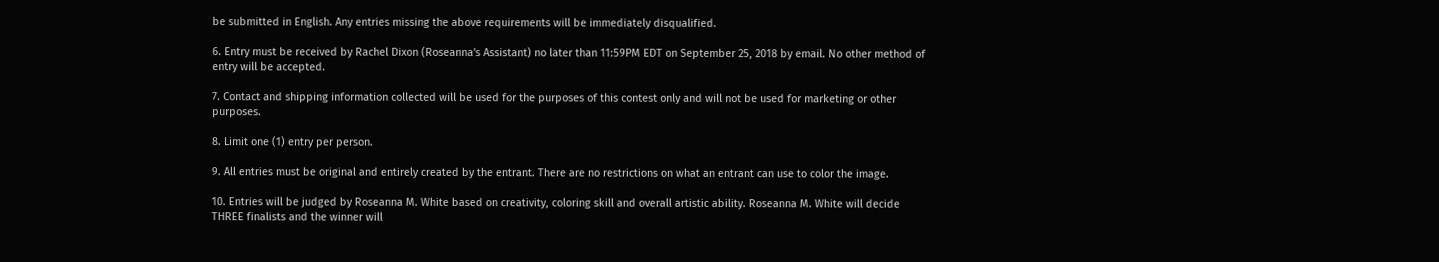be submitted in English. Any entries missing the above requirements will be immediately disqualified.

6. Entry must be received by Rachel Dixon (Roseanna's Assistant) no later than 11:59PM EDT on September 25, 2018 by email. No other method of entry will be accepted.

7. Contact and shipping information collected will be used for the purposes of this contest only and will not be used for marketing or other purposes.

8. Limit one (1) entry per person.

9. All entries must be original and entirely created by the entrant. There are no restrictions on what an entrant can use to color the image.

10. Entries will be judged by Roseanna M. White based on creativity, coloring skill and overall artistic ability. Roseanna M. White will decide THREE finalists and the winner will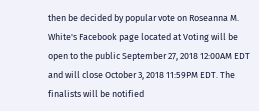then be decided by popular vote on Roseanna M. White's Facebook page located at Voting will be open to the public September 27, 2018 12:00AM EDT and will close October 3, 2018 11:59PM EDT. The finalists will be notified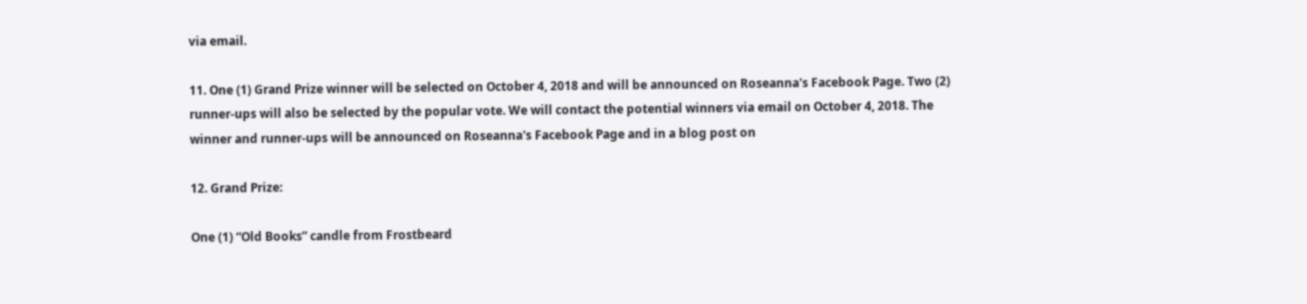via email.

11. One (1) Grand Prize winner will be selected on October 4, 2018 and will be announced on Roseanna's Facebook Page. Two (2) runner-ups will also be selected by the popular vote. We will contact the potential winners via email on October 4, 2018. The winner and runner-ups will be announced on Roseanna's Facebook Page and in a blog post on

12. Grand Prize:

One (1) “Old Books” candle from Frostbeard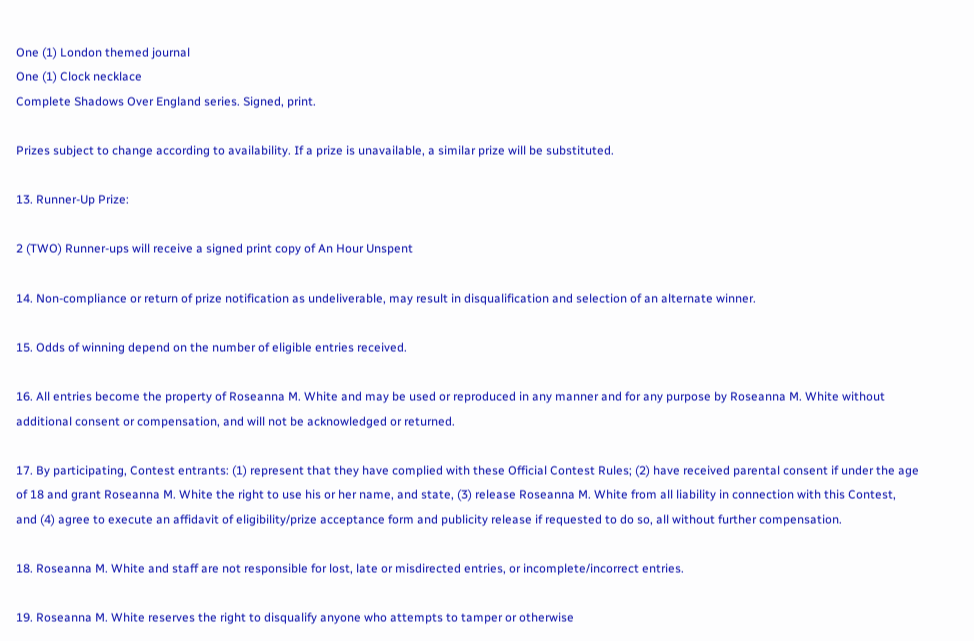One (1) London themed journal
One (1) Clock necklace
Complete Shadows Over England series. Signed, print.

Prizes subject to change according to availability. If a prize is unavailable, a similar prize will be substituted.

13. Runner-Up Prize:

2 (TWO) Runner-ups will receive a signed print copy of An Hour Unspent

14. Non-compliance or return of prize notification as undeliverable, may result in disqualification and selection of an alternate winner.

15. Odds of winning depend on the number of eligible entries received.

16. All entries become the property of Roseanna M. White and may be used or reproduced in any manner and for any purpose by Roseanna M. White without additional consent or compensation, and will not be acknowledged or returned.

17. By participating, Contest entrants: (1) represent that they have complied with these Official Contest Rules; (2) have received parental consent if under the age of 18 and grant Roseanna M. White the right to use his or her name, and state, (3) release Roseanna M. White from all liability in connection with this Contest, and (4) agree to execute an affidavit of eligibility/prize acceptance form and publicity release if requested to do so, all without further compensation.

18. Roseanna M. White and staff are not responsible for lost, late or misdirected entries, or incomplete/incorrect entries.

19. Roseanna M. White reserves the right to disqualify anyone who attempts to tamper or otherwise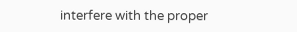interfere with the proper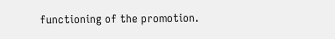functioning of the promotion.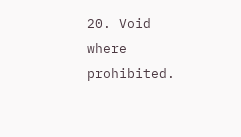20. Void where prohibited.